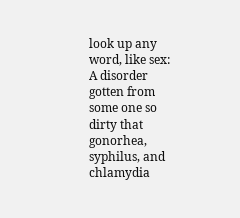look up any word, like sex:
A disorder gotten from some one so dirty that gonorhea, syphilus, and chlamydia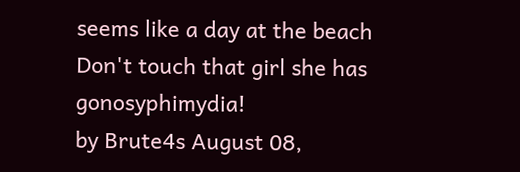seems like a day at the beach
Don't touch that girl she has gonosyphimydia!
by Brute4s August 08,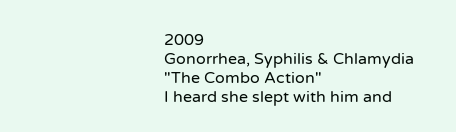2009
Gonorrhea, Syphilis & Chlamydia
"The Combo Action"
I heard she slept with him and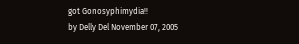got Gonosyphimydia!!
by Delly Del November 07, 2005